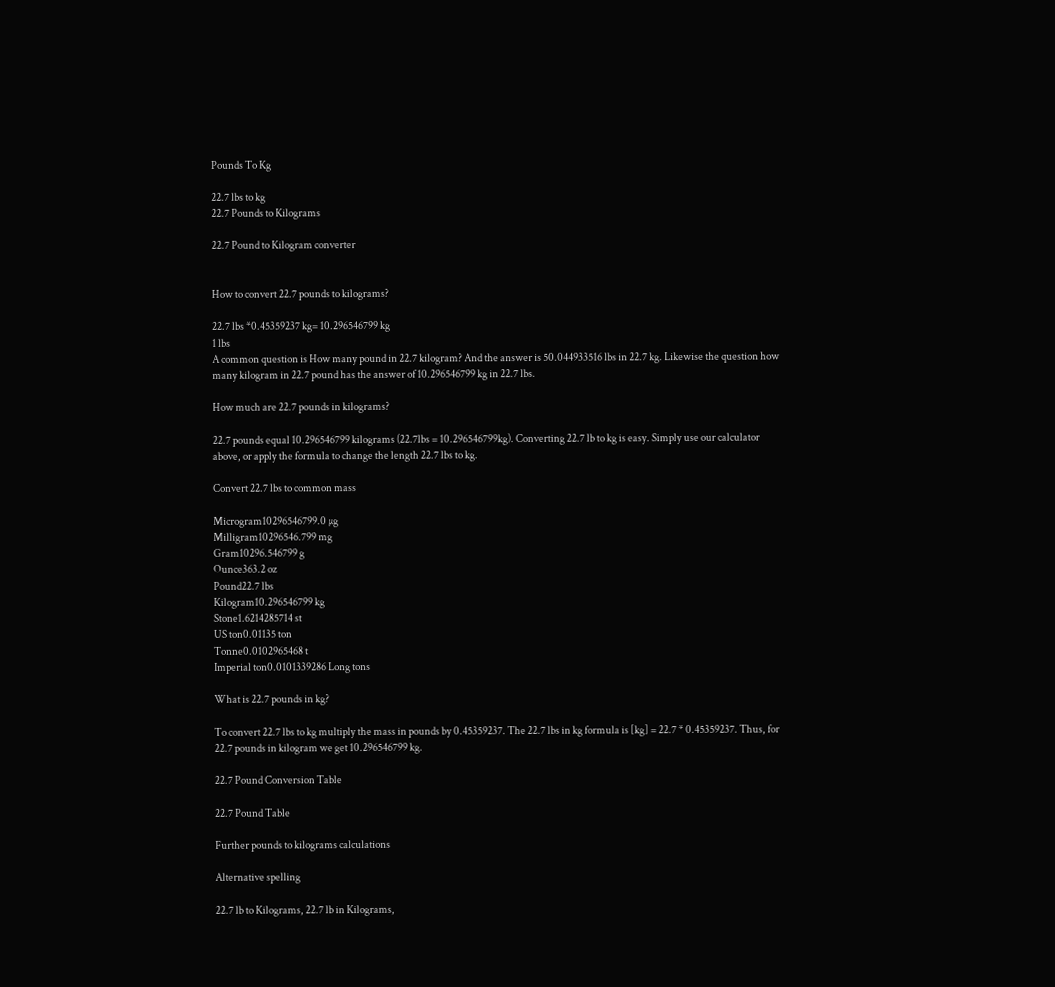Pounds To Kg

22.7 lbs to kg
22.7 Pounds to Kilograms

22.7 Pound to Kilogram converter


How to convert 22.7 pounds to kilograms?

22.7 lbs *0.45359237 kg= 10.296546799 kg
1 lbs
A common question is How many pound in 22.7 kilogram? And the answer is 50.044933516 lbs in 22.7 kg. Likewise the question how many kilogram in 22.7 pound has the answer of 10.296546799 kg in 22.7 lbs.

How much are 22.7 pounds in kilograms?

22.7 pounds equal 10.296546799 kilograms (22.7lbs = 10.296546799kg). Converting 22.7 lb to kg is easy. Simply use our calculator above, or apply the formula to change the length 22.7 lbs to kg.

Convert 22.7 lbs to common mass

Microgram10296546799.0 µg
Milligram10296546.799 mg
Gram10296.546799 g
Ounce363.2 oz
Pound22.7 lbs
Kilogram10.296546799 kg
Stone1.6214285714 st
US ton0.01135 ton
Tonne0.0102965468 t
Imperial ton0.0101339286 Long tons

What is 22.7 pounds in kg?

To convert 22.7 lbs to kg multiply the mass in pounds by 0.45359237. The 22.7 lbs in kg formula is [kg] = 22.7 * 0.45359237. Thus, for 22.7 pounds in kilogram we get 10.296546799 kg.

22.7 Pound Conversion Table

22.7 Pound Table

Further pounds to kilograms calculations

Alternative spelling

22.7 lb to Kilograms, 22.7 lb in Kilograms,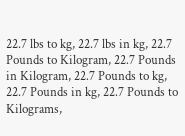22.7 lbs to kg, 22.7 lbs in kg, 22.7 Pounds to Kilogram, 22.7 Pounds in Kilogram, 22.7 Pounds to kg, 22.7 Pounds in kg, 22.7 Pounds to Kilograms,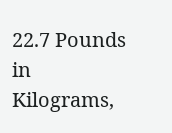22.7 Pounds in Kilograms,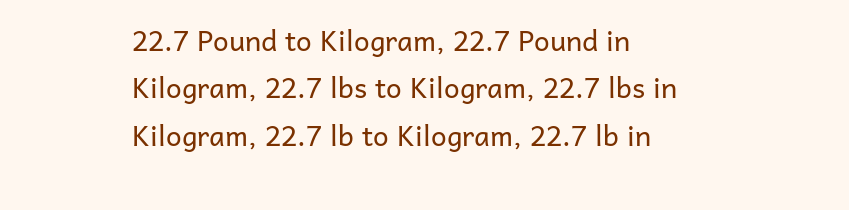22.7 Pound to Kilogram, 22.7 Pound in Kilogram, 22.7 lbs to Kilogram, 22.7 lbs in Kilogram, 22.7 lb to Kilogram, 22.7 lb in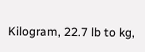Kilogram, 22.7 lb to kg,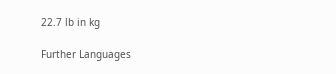22.7 lb in kg

Further Languages